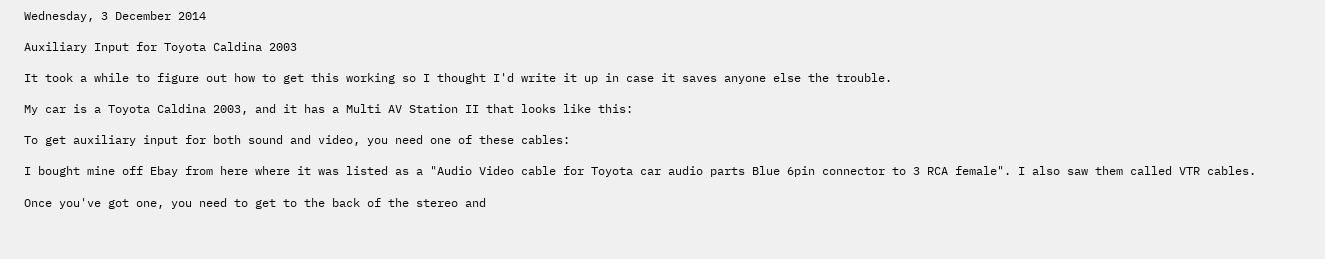Wednesday, 3 December 2014

Auxiliary Input for Toyota Caldina 2003

It took a while to figure out how to get this working so I thought I'd write it up in case it saves anyone else the trouble.

My car is a Toyota Caldina 2003, and it has a Multi AV Station II that looks like this:

To get auxiliary input for both sound and video, you need one of these cables:

I bought mine off Ebay from here where it was listed as a "Audio Video cable for Toyota car audio parts Blue 6pin connector to 3 RCA female". I also saw them called VTR cables.

Once you've got one, you need to get to the back of the stereo and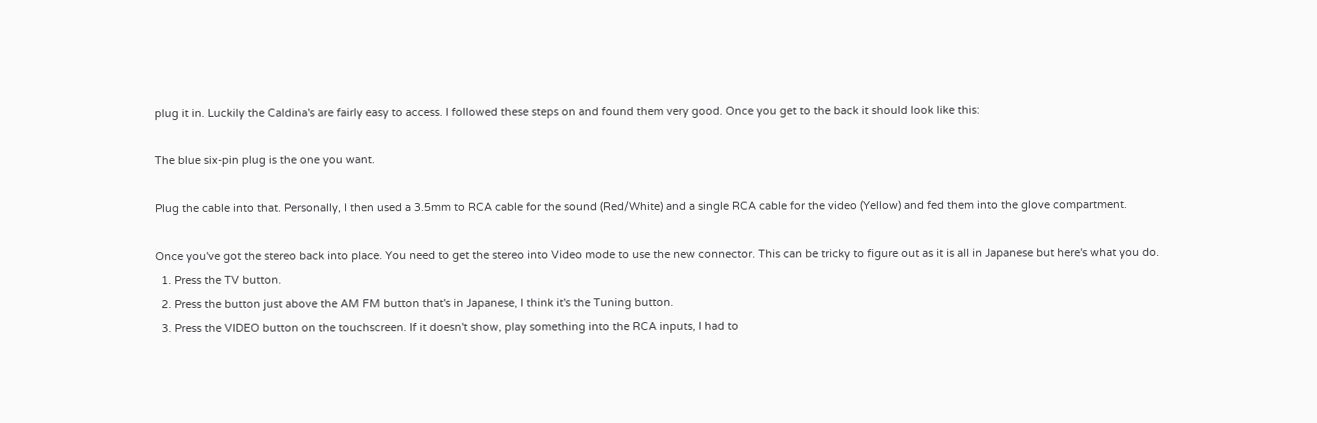plug it in. Luckily the Caldina's are fairly easy to access. I followed these steps on and found them very good. Once you get to the back it should look like this:

The blue six-pin plug is the one you want.

Plug the cable into that. Personally, I then used a 3.5mm to RCA cable for the sound (Red/White) and a single RCA cable for the video (Yellow) and fed them into the glove compartment.

Once you've got the stereo back into place. You need to get the stereo into Video mode to use the new connector. This can be tricky to figure out as it is all in Japanese but here's what you do.
  1. Press the TV button.
  2. Press the button just above the AM FM button that's in Japanese, I think it's the Tuning button.
  3. Press the VIDEO button on the touchscreen. If it doesn't show, play something into the RCA inputs, I had to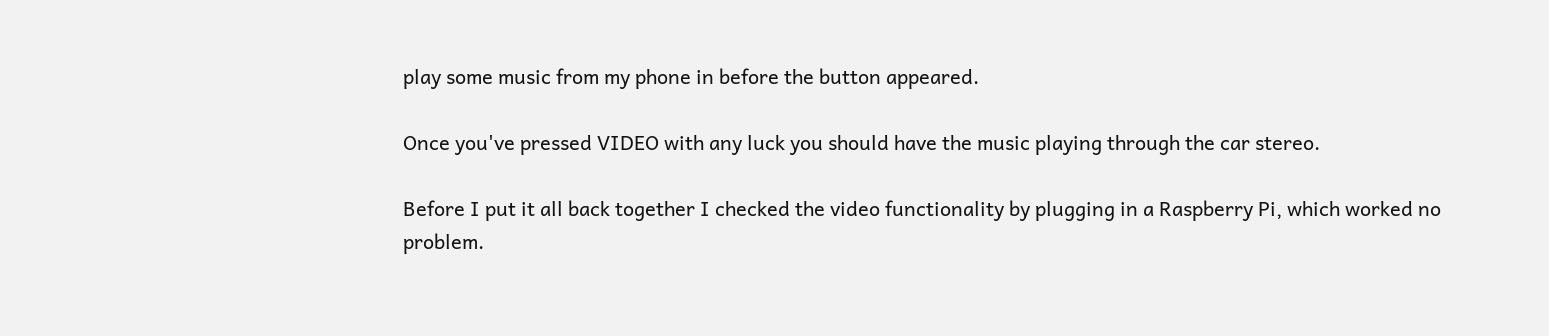play some music from my phone in before the button appeared.

Once you've pressed VIDEO with any luck you should have the music playing through the car stereo.

Before I put it all back together I checked the video functionality by plugging in a Raspberry Pi, which worked no problem.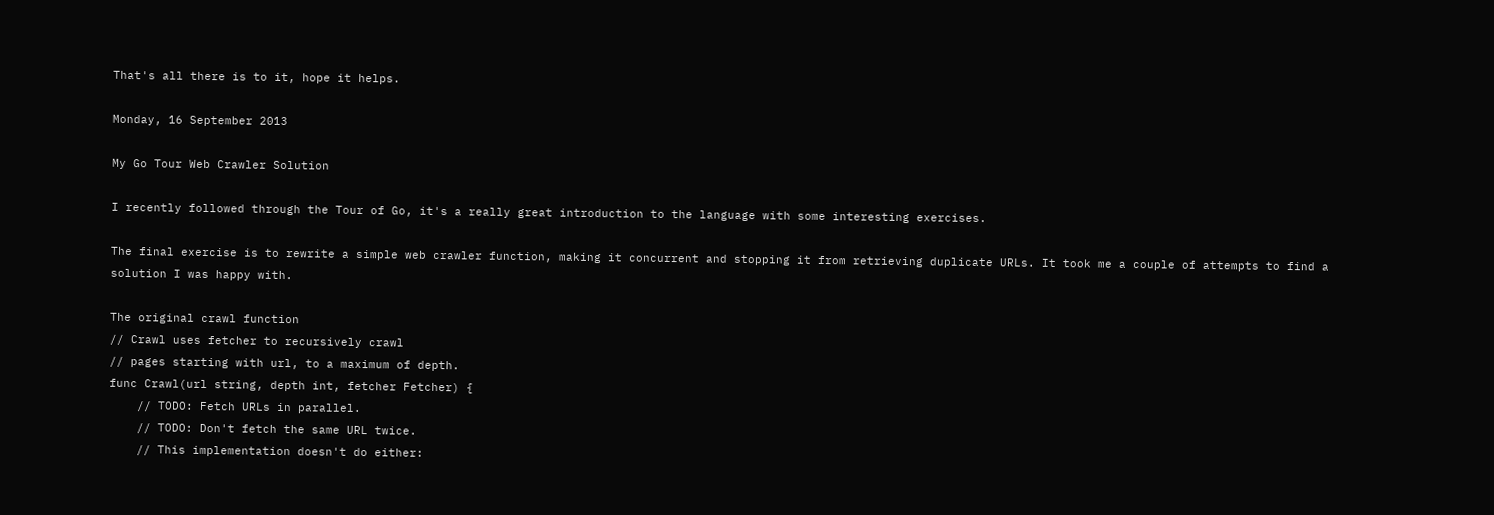That's all there is to it, hope it helps.

Monday, 16 September 2013

My Go Tour Web Crawler Solution

I recently followed through the Tour of Go, it's a really great introduction to the language with some interesting exercises.

The final exercise is to rewrite a simple web crawler function, making it concurrent and stopping it from retrieving duplicate URLs. It took me a couple of attempts to find a solution I was happy with.

The original crawl function
// Crawl uses fetcher to recursively crawl
// pages starting with url, to a maximum of depth.
func Crawl(url string, depth int, fetcher Fetcher) {
    // TODO: Fetch URLs in parallel.
    // TODO: Don't fetch the same URL twice.
    // This implementation doesn't do either: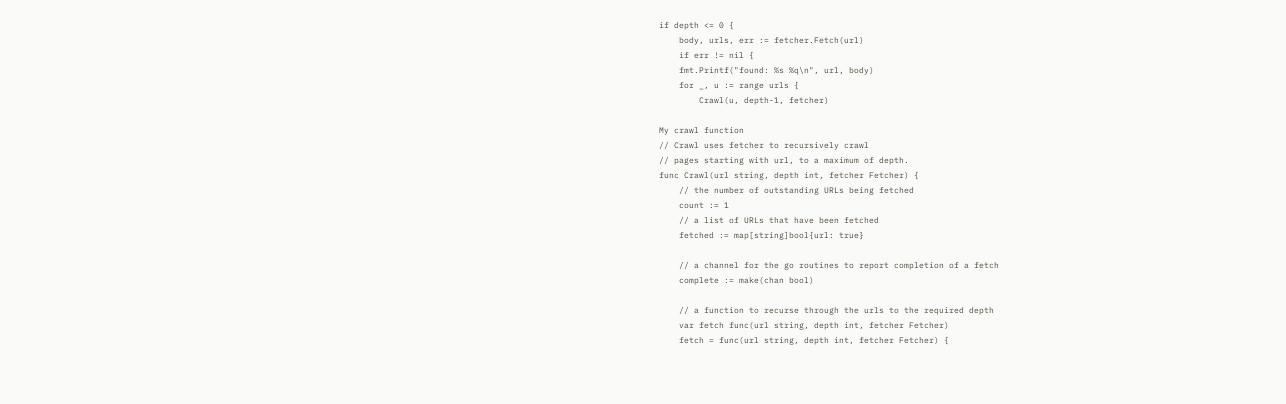if depth <= 0 {
    body, urls, err := fetcher.Fetch(url)
    if err != nil {
    fmt.Printf("found: %s %q\n", url, body)
    for _, u := range urls {
        Crawl(u, depth-1, fetcher)

My crawl function
// Crawl uses fetcher to recursively crawl
// pages starting with url, to a maximum of depth.
func Crawl(url string, depth int, fetcher Fetcher) {
    // the number of outstanding URLs being fetched
    count := 1
    // a list of URLs that have been fetched
    fetched := map[string]bool{url: true}

    // a channel for the go routines to report completion of a fetch
    complete := make(chan bool)

    // a function to recurse through the urls to the required depth
    var fetch func(url string, depth int, fetcher Fetcher)
    fetch = func(url string, depth int, fetcher Fetcher) {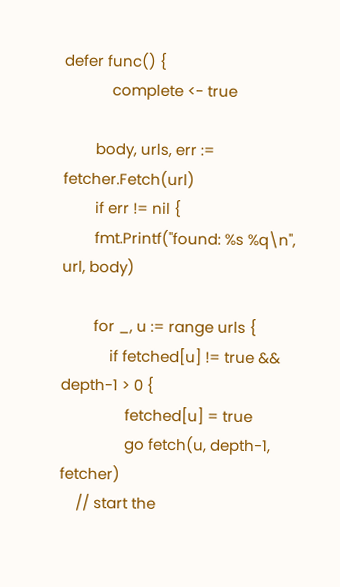defer func() {
            complete <- true

        body, urls, err := fetcher.Fetch(url)
        if err != nil {
        fmt.Printf("found: %s %q\n", url, body)

        for _, u := range urls {
            if fetched[u] != true && depth-1 > 0 {
                fetched[u] = true
                go fetch(u, depth-1, fetcher)
    // start the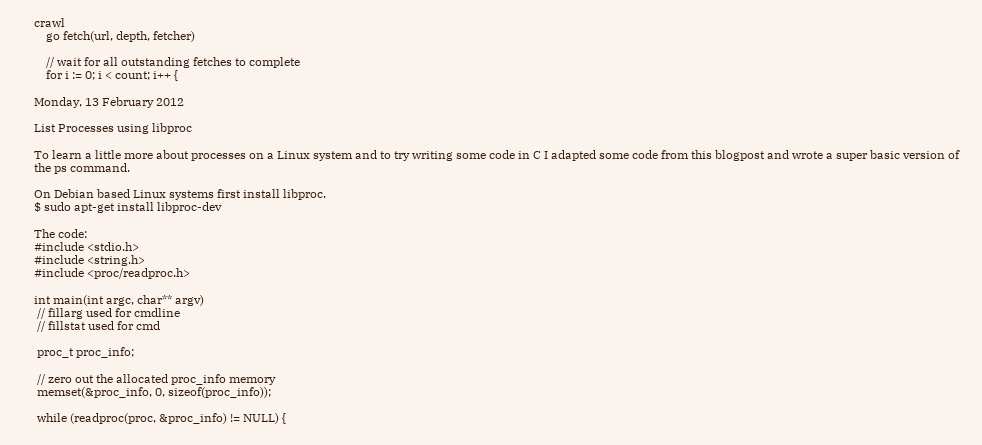crawl
    go fetch(url, depth, fetcher)

    // wait for all outstanding fetches to complete
    for i := 0; i < count; i++ {

Monday, 13 February 2012

List Processes using libproc

To learn a little more about processes on a Linux system and to try writing some code in C I adapted some code from this blogpost and wrote a super basic version of the ps command.

On Debian based Linux systems first install libproc.
$ sudo apt-get install libproc-dev

The code:
#include <stdio.h>
#include <string.h>
#include <proc/readproc.h>

int main(int argc, char** argv)
 // fillarg used for cmdline
 // fillstat used for cmd

 proc_t proc_info;

 // zero out the allocated proc_info memory
 memset(&proc_info, 0, sizeof(proc_info));

 while (readproc(proc, &proc_info) != NULL) {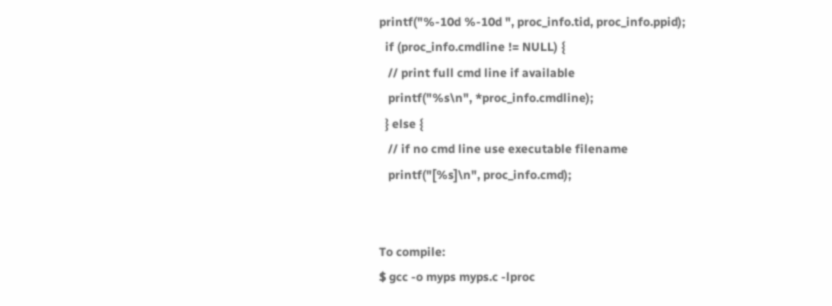printf("%-10d %-10d ", proc_info.tid, proc_info.ppid);
  if (proc_info.cmdline != NULL) {
   // print full cmd line if available
   printf("%s\n", *proc_info.cmdline);
  } else {
   // if no cmd line use executable filename
   printf("[%s]\n", proc_info.cmd);


To compile:
$ gcc -o myps myps.c -lproc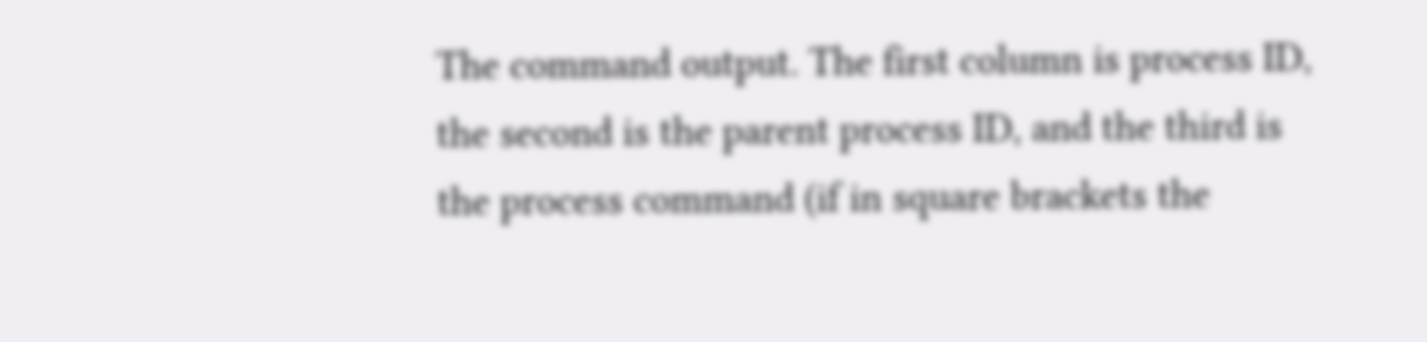The command output. The first column is process ID, the second is the parent process ID, and the third is the process command (if in square brackets the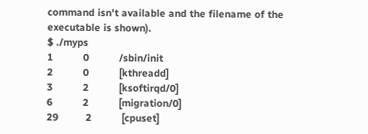command isn't available and the filename of the executable is shown).
$ ./myps
1          0          /sbin/init
2          0          [kthreadd]
3          2          [ksoftirqd/0]
6          2          [migration/0]
29         2          [cpuset]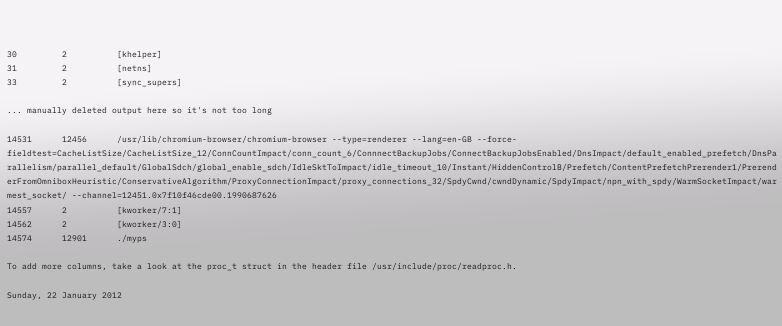30         2          [khelper]
31         2          [netns]
33         2          [sync_supers]

... manually deleted output here so it's not too long

14531      12456      /usr/lib/chromium-browser/chromium-browser --type=renderer --lang=en-GB --force-fieldtest=CacheListSize/CacheListSize_12/ConnCountImpact/conn_count_6/ConnnectBackupJobs/ConnectBackupJobsEnabled/DnsImpact/default_enabled_prefetch/DnsParallelism/parallel_default/GlobalSdch/global_enable_sdch/IdleSktToImpact/idle_timeout_10/Instant/HiddenControlB/Prefetch/ContentPrefetchPrerender1/PrerenderFromOmniboxHeuristic/ConservativeAlgorithm/ProxyConnectionImpact/proxy_connections_32/SpdyCwnd/cwndDynamic/SpdyImpact/npn_with_spdy/WarmSocketImpact/warmest_socket/ --channel=12451.0x7f10f46cde00.1990687626
14557      2          [kworker/7:1]
14562      2          [kworker/3:0]
14574      12901      ./myps

To add more columns, take a look at the proc_t struct in the header file /usr/include/proc/readproc.h.

Sunday, 22 January 2012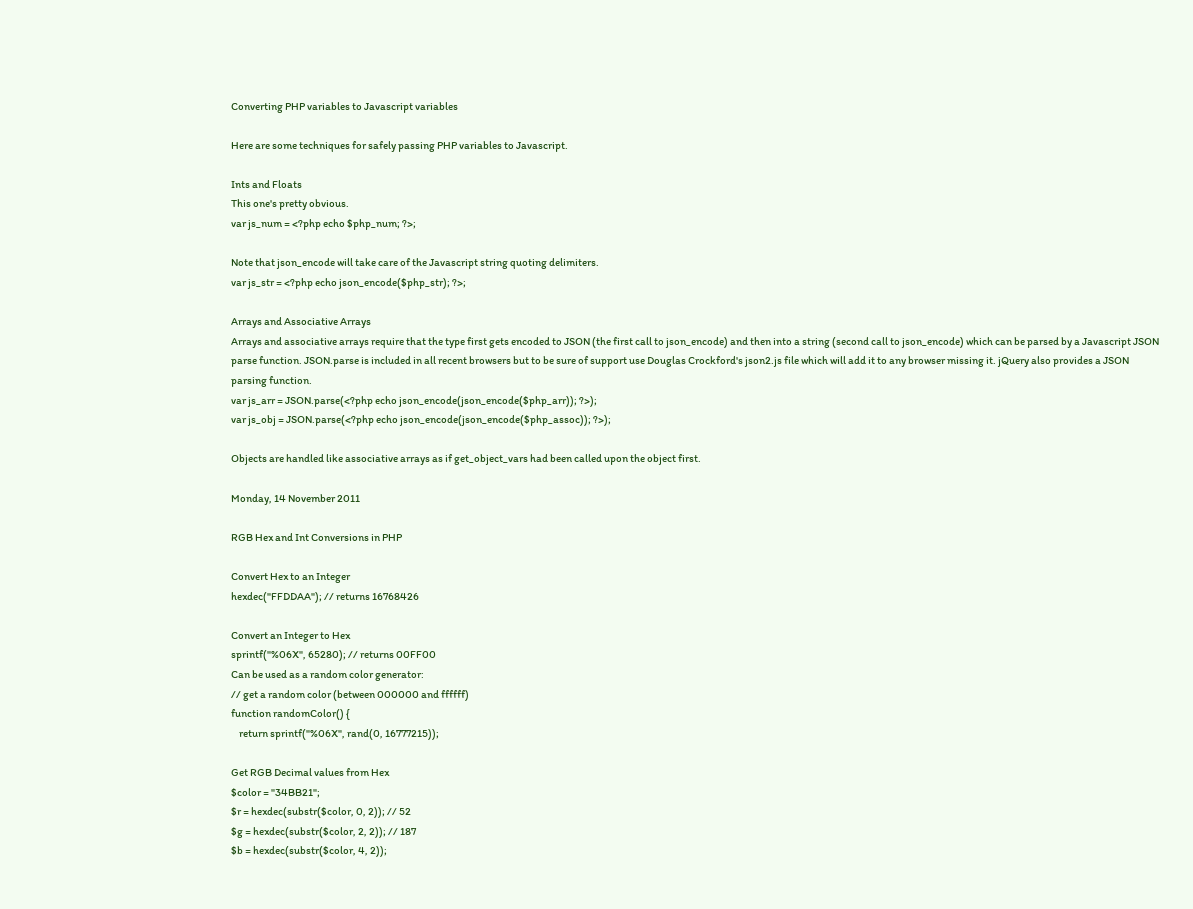Converting PHP variables to Javascript variables

Here are some techniques for safely passing PHP variables to Javascript.

Ints and Floats
This one's pretty obvious.
var js_num = <?php echo $php_num; ?>;

Note that json_encode will take care of the Javascript string quoting delimiters.
var js_str = <?php echo json_encode($php_str); ?>;

Arrays and Associative Arrays
Arrays and associative arrays require that the type first gets encoded to JSON (the first call to json_encode) and then into a string (second call to json_encode) which can be parsed by a Javascript JSON parse function. JSON.parse is included in all recent browsers but to be sure of support use Douglas Crockford's json2.js file which will add it to any browser missing it. jQuery also provides a JSON parsing function.
var js_arr = JSON.parse(<?php echo json_encode(json_encode($php_arr)); ?>);
var js_obj = JSON.parse(<?php echo json_encode(json_encode($php_assoc)); ?>);

Objects are handled like associative arrays as if get_object_vars had been called upon the object first.

Monday, 14 November 2011

RGB Hex and Int Conversions in PHP

Convert Hex to an Integer
hexdec("FFDDAA"); // returns 16768426

Convert an Integer to Hex
sprintf("%06X", 65280); // returns 00FF00
Can be used as a random color generator:
// get a random color (between 000000 and ffffff)
function randomColor() {
    return sprintf("%06X", rand(0, 16777215));

Get RGB Decimal values from Hex
$color = "34BB21";
$r = hexdec(substr($color, 0, 2)); // 52
$g = hexdec(substr($color, 2, 2)); // 187
$b = hexdec(substr($color, 4, 2));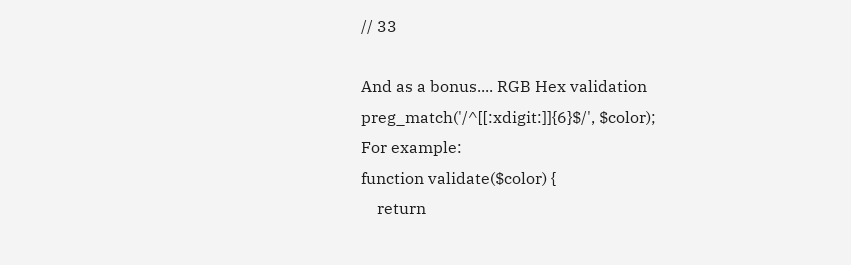// 33

And as a bonus.... RGB Hex validation
preg_match('/^[[:xdigit:]]{6}$/', $color);
For example:
function validate($color) {
    return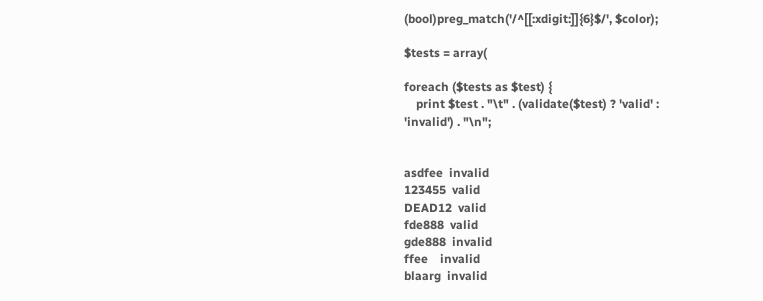(bool)preg_match('/^[[:xdigit:]]{6}$/', $color);

$tests = array(

foreach ($tests as $test) {
    print $test . "\t" . (validate($test) ? 'valid' : 'invalid') . "\n";


asdfee  invalid
123455  valid
DEAD12  valid
fde888  valid
gde888  invalid
ffee    invalid
blaarg  invalid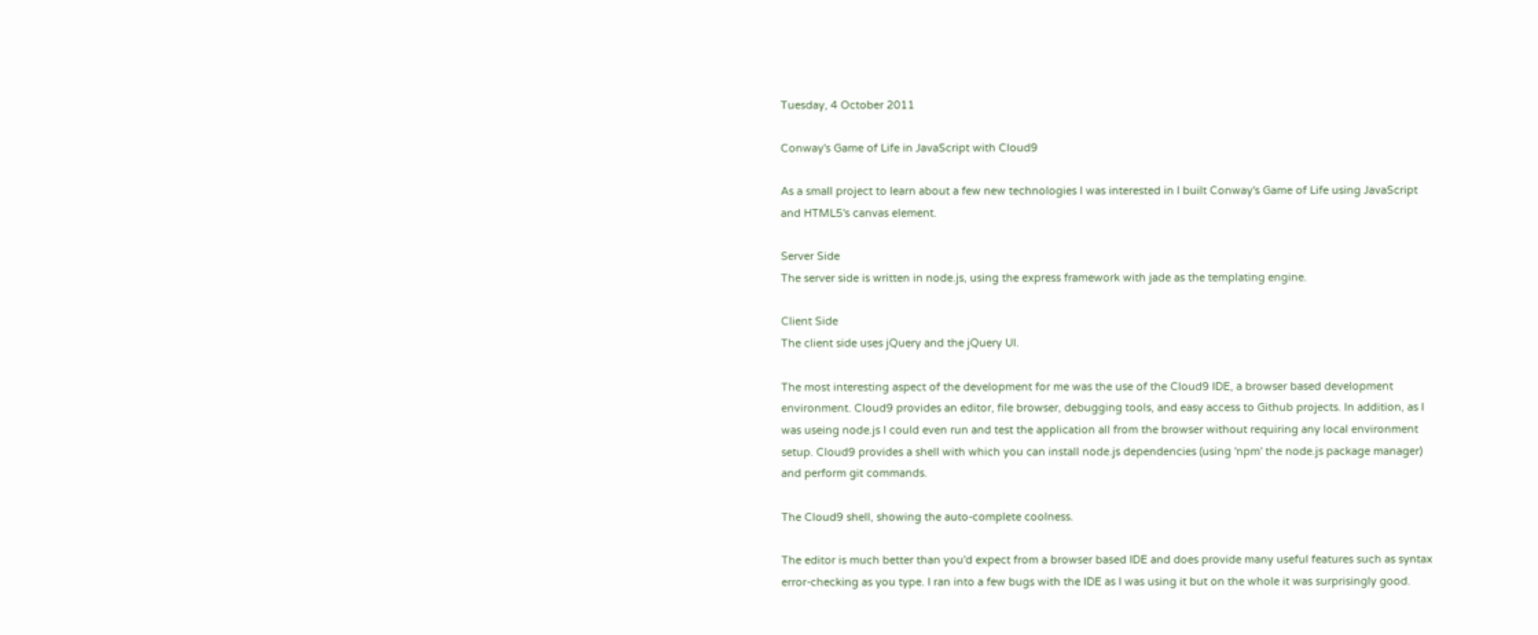Tuesday, 4 October 2011

Conway's Game of Life in JavaScript with Cloud9

As a small project to learn about a few new technologies I was interested in I built Conway's Game of Life using JavaScript and HTML5's canvas element.

Server Side
The server side is written in node.js, using the express framework with jade as the templating engine.

Client Side
The client side uses jQuery and the jQuery UI.

The most interesting aspect of the development for me was the use of the Cloud9 IDE, a browser based development environment. Cloud9 provides an editor, file browser, debugging tools, and easy access to Github projects. In addition, as I was useing node.js I could even run and test the application all from the browser without requiring any local environment setup. Cloud9 provides a shell with which you can install node.js dependencies (using 'npm' the node.js package manager) and perform git commands.

The Cloud9 shell, showing the auto-complete coolness.

The editor is much better than you'd expect from a browser based IDE and does provide many useful features such as syntax error-checking as you type. I ran into a few bugs with the IDE as I was using it but on the whole it was surprisingly good.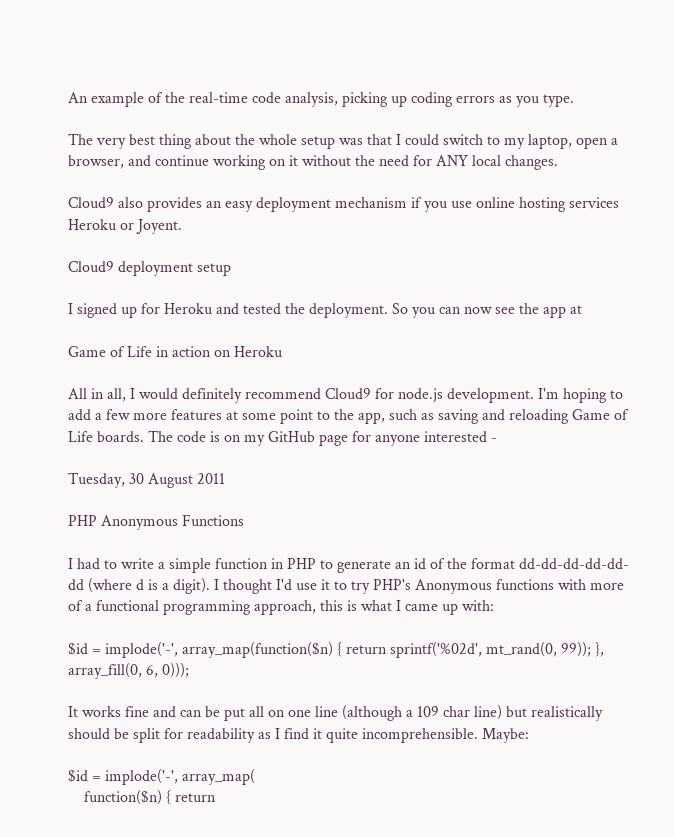An example of the real-time code analysis, picking up coding errors as you type.

The very best thing about the whole setup was that I could switch to my laptop, open a browser, and continue working on it without the need for ANY local changes.

Cloud9 also provides an easy deployment mechanism if you use online hosting services Heroku or Joyent.

Cloud9 deployment setup

I signed up for Heroku and tested the deployment. So you can now see the app at

Game of Life in action on Heroku

All in all, I would definitely recommend Cloud9 for node.js development. I'm hoping to add a few more features at some point to the app, such as saving and reloading Game of Life boards. The code is on my GitHub page for anyone interested -

Tuesday, 30 August 2011

PHP Anonymous Functions

I had to write a simple function in PHP to generate an id of the format dd-dd-dd-dd-dd-dd (where d is a digit). I thought I'd use it to try PHP's Anonymous functions with more of a functional programming approach, this is what I came up with:

$id = implode('-', array_map(function($n) { return sprintf('%02d', mt_rand(0, 99)); }, array_fill(0, 6, 0)));

It works fine and can be put all on one line (although a 109 char line) but realistically should be split for readability as I find it quite incomprehensible. Maybe:

$id = implode('-', array_map(
    function($n) { return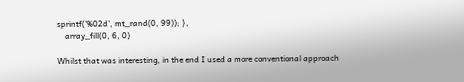sprintf('%02d', mt_rand(0, 99)); },
    array_fill(0, 6, 0)

Whilst that was interesting, in the end I used a more conventional approach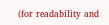(for readability and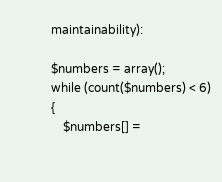maintainability):

$numbers = array();
while (count($numbers) < 6) {
    $numbers[] =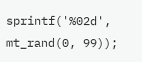sprintf('%02d', mt_rand(0, 99));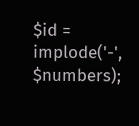$id = implode('-', $numbers);